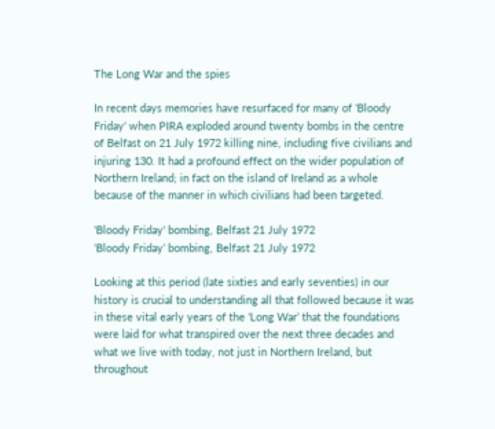The Long War and the spies

In recent days memories have resurfaced for many of ‘Bloody Friday‘ when PIRA exploded around twenty bombs in the centre of Belfast on 21 July 1972 killing nine, including five civilians and injuring 130. It had a profound effect on the wider population of Northern Ireland; in fact on the island of Ireland as a whole because of the manner in which civilians had been targeted.

'Bloody Friday' bombing, Belfast 21 July 1972
‘Bloody Friday’ bombing, Belfast 21 July 1972

Looking at this period (late sixties and early seventies) in our history is crucial to understanding all that followed because it was in these vital early years of the ‘Long War’ that the foundations were laid for what transpired over the next three decades and what we live with today, not just in Northern Ireland, but throughout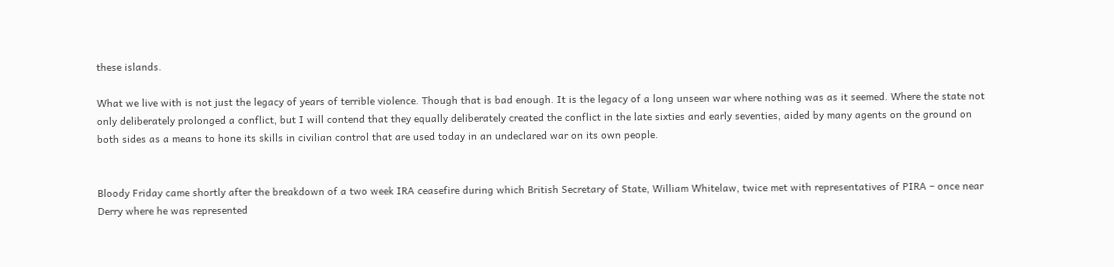these islands.

What we live with is not just the legacy of years of terrible violence. Though that is bad enough. It is the legacy of a long unseen war where nothing was as it seemed. Where the state not only deliberately prolonged a conflict, but I will contend that they equally deliberately created the conflict in the late sixties and early seventies, aided by many agents on the ground on both sides as a means to hone its skills in civilian control that are used today in an undeclared war on its own people.


Bloody Friday came shortly after the breakdown of a two week IRA ceasefire during which British Secretary of State, William Whitelaw, twice met with representatives of PIRA – once near Derry where he was represented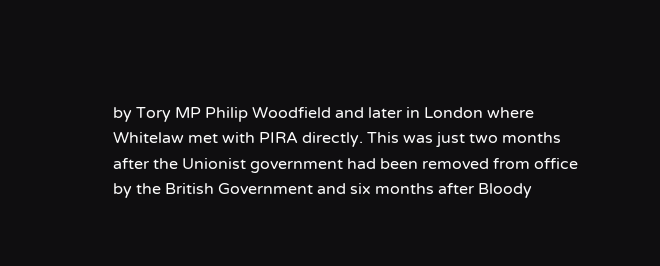by Tory MP Philip Woodfield and later in London where Whitelaw met with PIRA directly. This was just two months after the Unionist government had been removed from office by the British Government and six months after Bloody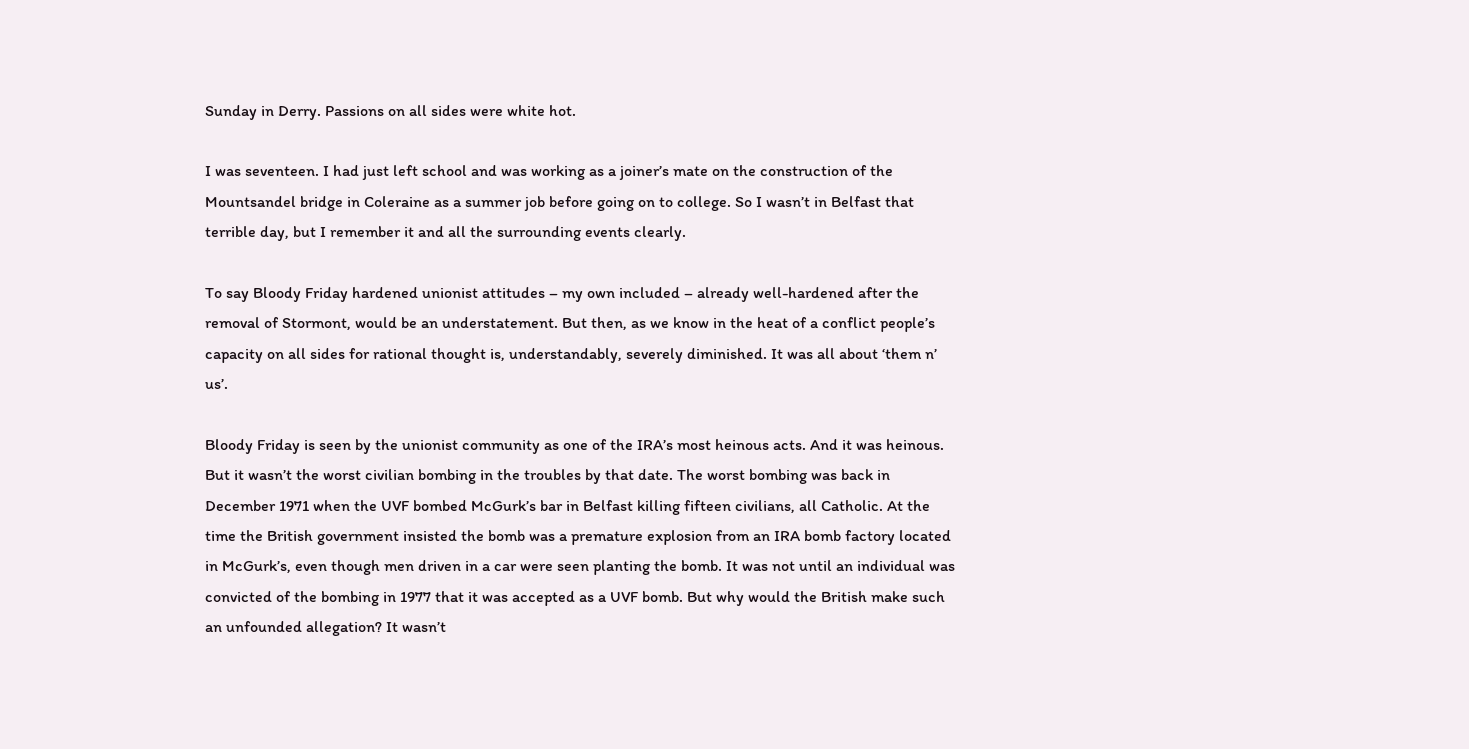Sunday in Derry. Passions on all sides were white hot.

I was seventeen. I had just left school and was working as a joiner’s mate on the construction of the Mountsandel bridge in Coleraine as a summer job before going on to college. So I wasn’t in Belfast that terrible day, but I remember it and all the surrounding events clearly.

To say Bloody Friday hardened unionist attitudes – my own included – already well-hardened after the removal of Stormont, would be an understatement. But then, as we know in the heat of a conflict people’s capacity on all sides for rational thought is, understandably, severely diminished. It was all about ‘them n’ us’.

Bloody Friday is seen by the unionist community as one of the IRA’s most heinous acts. And it was heinous. But it wasn’t the worst civilian bombing in the troubles by that date. The worst bombing was back in December 1971 when the UVF bombed McGurk’s bar in Belfast killing fifteen civilians, all Catholic. At the time the British government insisted the bomb was a premature explosion from an IRA bomb factory located in McGurk’s, even though men driven in a car were seen planting the bomb. It was not until an individual was convicted of the bombing in 1977 that it was accepted as a UVF bomb. But why would the British make such an unfounded allegation? It wasn’t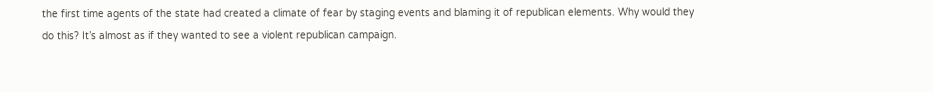the first time agents of the state had created a climate of fear by staging events and blaming it of republican elements. Why would they do this? It’s almost as if they wanted to see a violent republican campaign.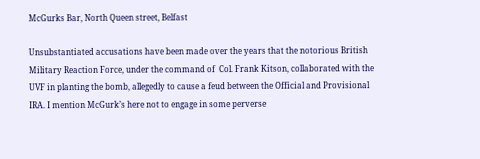McGurks Bar, North Queen street, Belfast

Unsubstantiated accusations have been made over the years that the notorious British Military Reaction Force, under the command of  Col. Frank Kitson, collaborated with the UVF in planting the bomb, allegedly to cause a feud between the Official and Provisional IRA. I mention McGurk’s here not to engage in some perverse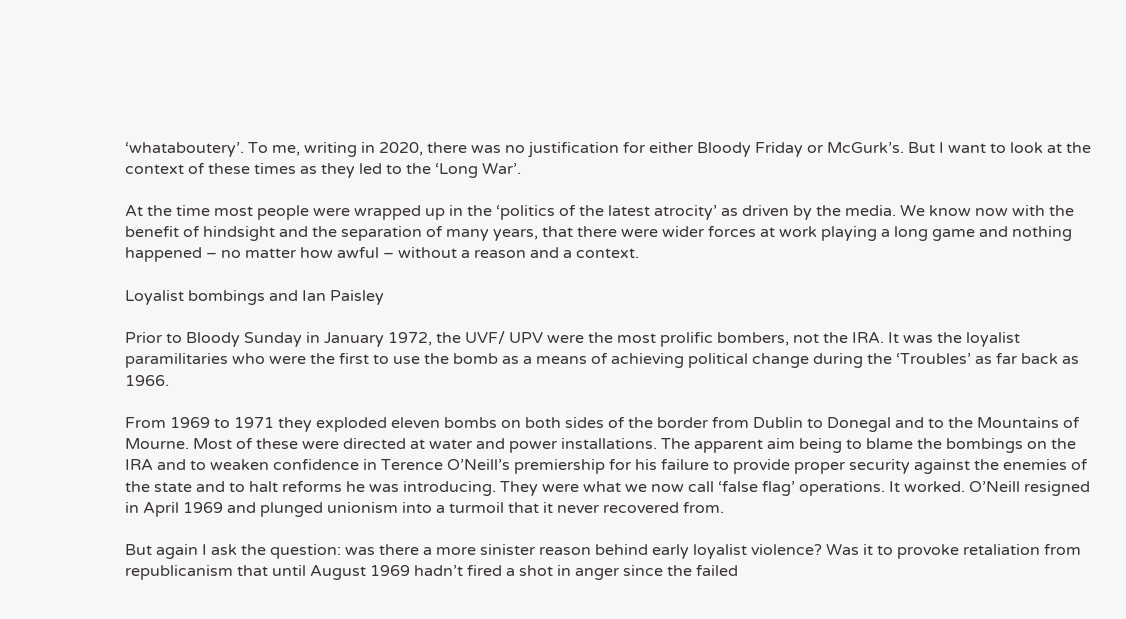‘whataboutery’. To me, writing in 2020, there was no justification for either Bloody Friday or McGurk’s. But I want to look at the context of these times as they led to the ‘Long War’.

At the time most people were wrapped up in the ‘politics of the latest atrocity’ as driven by the media. We know now with the benefit of hindsight and the separation of many years, that there were wider forces at work playing a long game and nothing happened – no matter how awful – without a reason and a context.

Loyalist bombings and Ian Paisley

Prior to Bloody Sunday in January 1972, the UVF/ UPV were the most prolific bombers, not the IRA. It was the loyalist paramilitaries who were the first to use the bomb as a means of achieving political change during the ‘Troubles’ as far back as 1966.

From 1969 to 1971 they exploded eleven bombs on both sides of the border from Dublin to Donegal and to the Mountains of Mourne. Most of these were directed at water and power installations. The apparent aim being to blame the bombings on the IRA and to weaken confidence in Terence O’Neill’s premiership for his failure to provide proper security against the enemies of the state and to halt reforms he was introducing. They were what we now call ‘false flag’ operations. It worked. O’Neill resigned in April 1969 and plunged unionism into a turmoil that it never recovered from.

But again I ask the question: was there a more sinister reason behind early loyalist violence? Was it to provoke retaliation from republicanism that until August 1969 hadn’t fired a shot in anger since the failed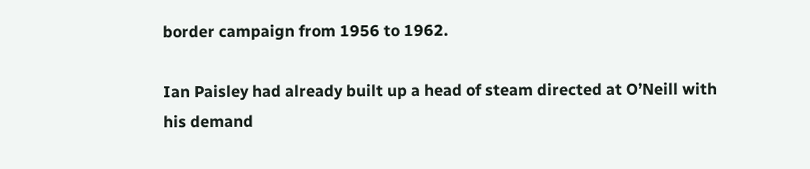border campaign from 1956 to 1962.

Ian Paisley had already built up a head of steam directed at O’Neill with his demand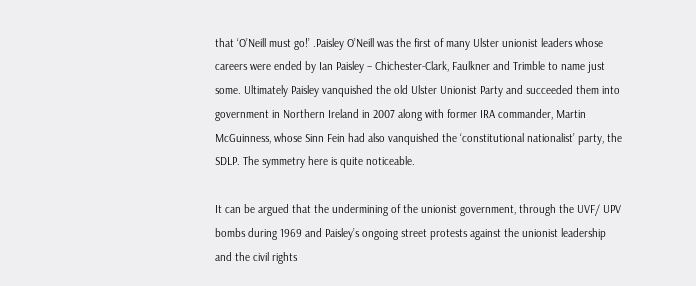that ‘O’Neill must go!’ .Paisley O’Neill was the first of many Ulster unionist leaders whose careers were ended by Ian Paisley – Chichester-Clark, Faulkner and Trimble to name just some. Ultimately Paisley vanquished the old Ulster Unionist Party and succeeded them into government in Northern Ireland in 2007 along with former IRA commander, Martin McGuinness, whose Sinn Fein had also vanquished the ‘constitutional nationalist’ party, the SDLP. The symmetry here is quite noticeable.

It can be argued that the undermining of the unionist government, through the UVF/ UPV bombs during 1969 and Paisley’s ongoing street protests against the unionist leadership and the civil rights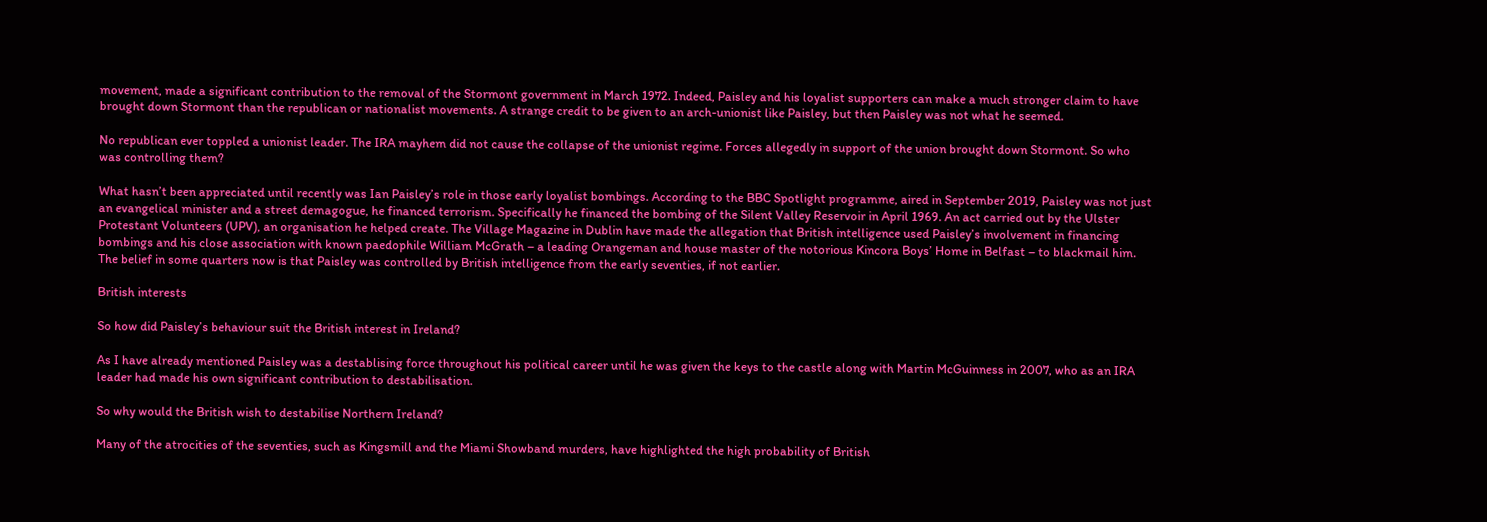movement, made a significant contribution to the removal of the Stormont government in March 1972. Indeed, Paisley and his loyalist supporters can make a much stronger claim to have brought down Stormont than the republican or nationalist movements. A strange credit to be given to an arch-unionist like Paisley, but then Paisley was not what he seemed.

No republican ever toppled a unionist leader. The IRA mayhem did not cause the collapse of the unionist regime. Forces allegedly in support of the union brought down Stormont. So who was controlling them?

What hasn’t been appreciated until recently was Ian Paisley’s role in those early loyalist bombings. According to the BBC Spotlight programme, aired in September 2019, Paisley was not just an evangelical minister and a street demagogue, he financed terrorism. Specifically he financed the bombing of the Silent Valley Reservoir in April 1969. An act carried out by the Ulster Protestant Volunteers (UPV), an organisation he helped create. The Village Magazine in Dublin have made the allegation that British intelligence used Paisley’s involvement in financing bombings and his close association with known paedophile William McGrath – a leading Orangeman and house master of the notorious Kincora Boys’ Home in Belfast – to blackmail him. The belief in some quarters now is that Paisley was controlled by British intelligence from the early seventies, if not earlier.

British interests

So how did Paisley’s behaviour suit the British interest in Ireland?

As I have already mentioned Paisley was a destablising force throughout his political career until he was given the keys to the castle along with Martin McGuinness in 2007, who as an IRA leader had made his own significant contribution to destabilisation.

So why would the British wish to destabilise Northern Ireland?

Many of the atrocities of the seventies, such as Kingsmill and the Miami Showband murders, have highlighted the high probability of British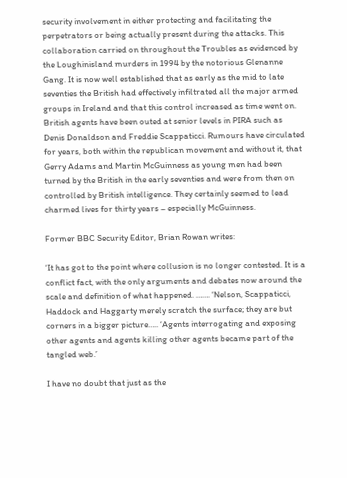security involvement in either protecting and facilitating the perpetrators or being actually present during the attacks. This collaboration carried on throughout the Troubles as evidenced by the Loughinisland murders in 1994 by the notorious Glenanne Gang. It is now well established that as early as the mid to late seventies the British had effectively infiltrated all the major armed groups in Ireland and that this control increased as time went on. British agents have been outed at senior levels in PIRA such as Denis Donaldson and Freddie Scappaticci. Rumours have circulated for years, both within the republican movement and without it, that Gerry Adams and Martin McGuinness as young men had been turned by the British in the early seventies and were from then on controlled by British intelligence. They certainly seemed to lead charmed lives for thirty years – especially McGuinness.

Former BBC Security Editor, Brian Rowan writes:

‘It has got to the point where collusion is no longer contested. It is a conflict fact, with the only arguments and debates now around the scale and definition of what happened. ……. ‘Nelson, Scappaticci, Haddock and Haggarty merely scratch the surface; they are but corners in a bigger picture….. ‘Agents interrogating and exposing other agents and agents killing other agents became part of the tangled web.’

I have no doubt that just as the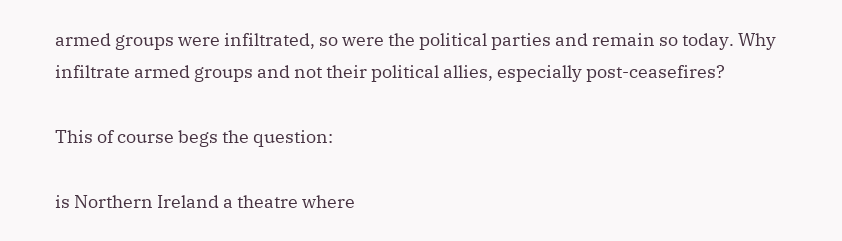armed groups were infiltrated, so were the political parties and remain so today. Why infiltrate armed groups and not their political allies, especially post-ceasefires?

This of course begs the question:

is Northern Ireland a theatre where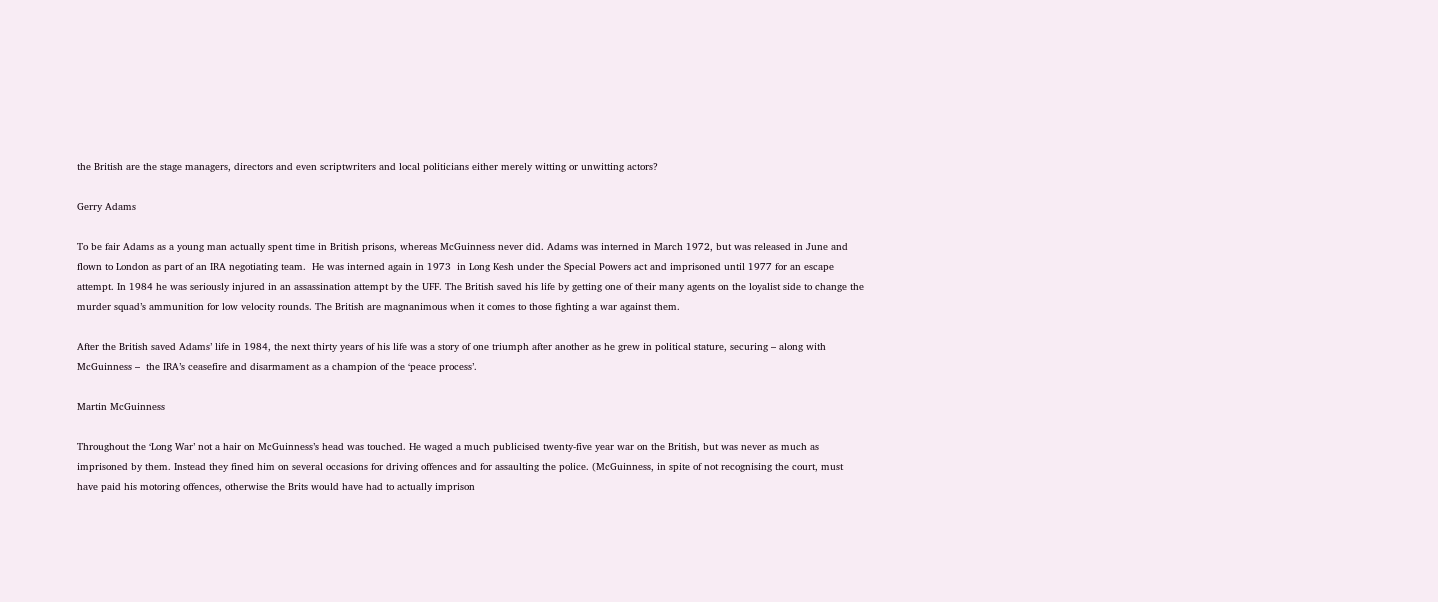the British are the stage managers, directors and even scriptwriters and local politicians either merely witting or unwitting actors?

Gerry Adams

To be fair Adams as a young man actually spent time in British prisons, whereas McGuinness never did. Adams was interned in March 1972, but was released in June and flown to London as part of an IRA negotiating team.  He was interned again in 1973  in Long Kesh under the Special Powers act and imprisoned until 1977 for an escape attempt. In 1984 he was seriously injured in an assassination attempt by the UFF. The British saved his life by getting one of their many agents on the loyalist side to change the murder squad’s ammunition for low velocity rounds. The British are magnanimous when it comes to those fighting a war against them.

After the British saved Adams’ life in 1984, the next thirty years of his life was a story of one triumph after another as he grew in political stature, securing – along with McGuinness –  the IRA’s ceasefire and disarmament as a champion of the ‘peace process’.

Martin McGuinness

Throughout the ‘Long War’ not a hair on McGuinness’s head was touched. He waged a much publicised twenty-five year war on the British, but was never as much as imprisoned by them. Instead they fined him on several occasions for driving offences and for assaulting the police. (McGuinness, in spite of not recognising the court, must have paid his motoring offences, otherwise the Brits would have had to actually imprison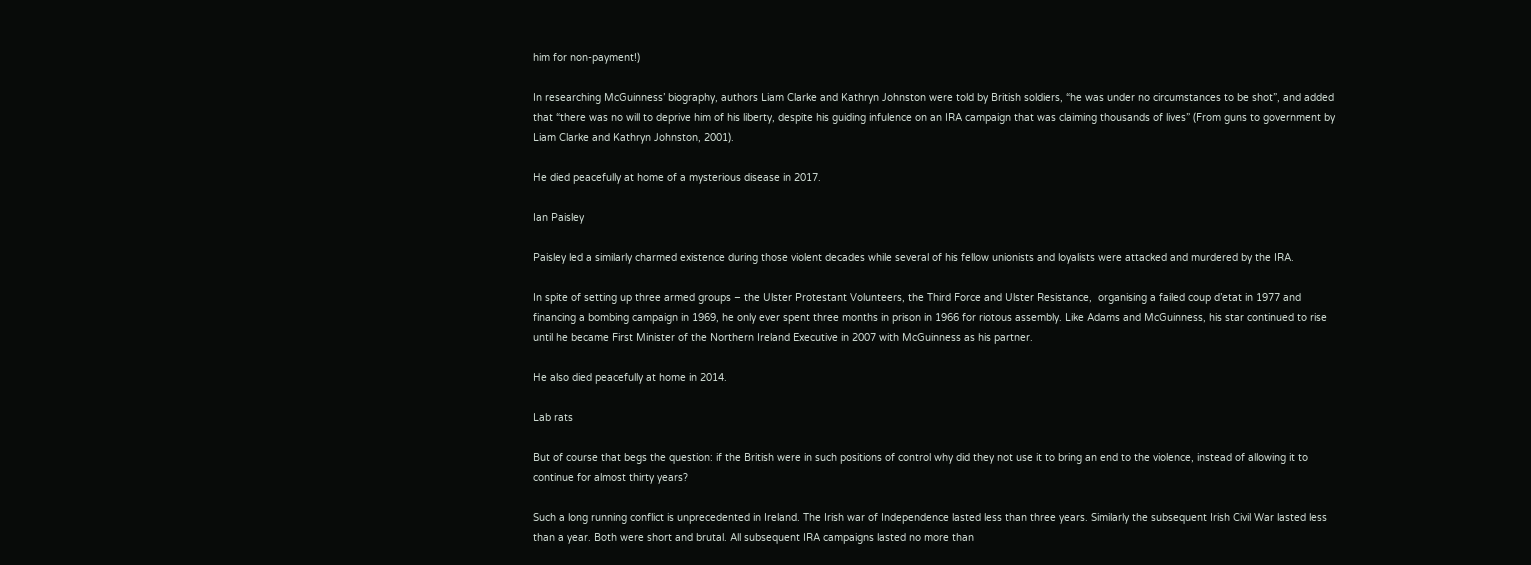him for non-payment!)

In researching McGuinness’ biography, authors Liam Clarke and Kathryn Johnston were told by British soldiers, “he was under no circumstances to be shot”, and added that “there was no will to deprive him of his liberty, despite his guiding infulence on an IRA campaign that was claiming thousands of lives” (From guns to government by Liam Clarke and Kathryn Johnston, 2001).

He died peacefully at home of a mysterious disease in 2017.

Ian Paisley

Paisley led a similarly charmed existence during those violent decades while several of his fellow unionists and loyalists were attacked and murdered by the IRA.

In spite of setting up three armed groups – the Ulster Protestant Volunteers, the Third Force and Ulster Resistance,  organising a failed coup d’etat in 1977 and financing a bombing campaign in 1969, he only ever spent three months in prison in 1966 for riotous assembly. Like Adams and McGuinness, his star continued to rise until he became First Minister of the Northern Ireland Executive in 2007 with McGuinness as his partner.

He also died peacefully at home in 2014.

Lab rats

But of course that begs the question: if the British were in such positions of control why did they not use it to bring an end to the violence, instead of allowing it to continue for almost thirty years?

Such a long running conflict is unprecedented in Ireland. The Irish war of Independence lasted less than three years. Similarly the subsequent Irish Civil War lasted less than a year. Both were short and brutal. All subsequent IRA campaigns lasted no more than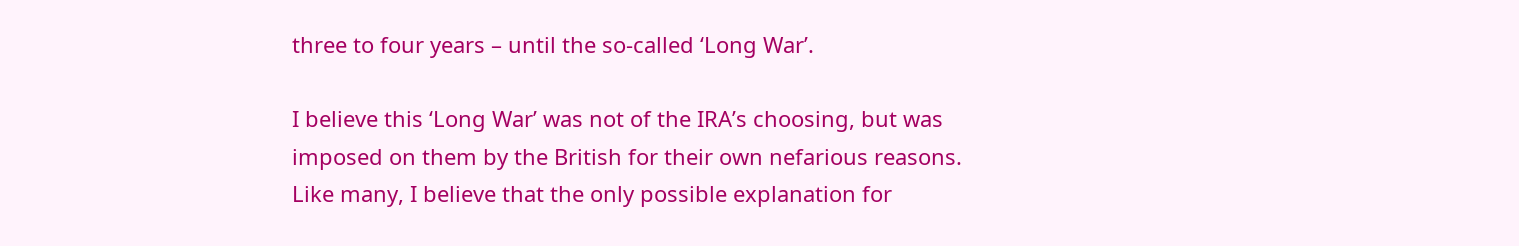three to four years – until the so-called ‘Long War’.

I believe this ‘Long War’ was not of the IRA’s choosing, but was imposed on them by the British for their own nefarious reasons. Like many, I believe that the only possible explanation for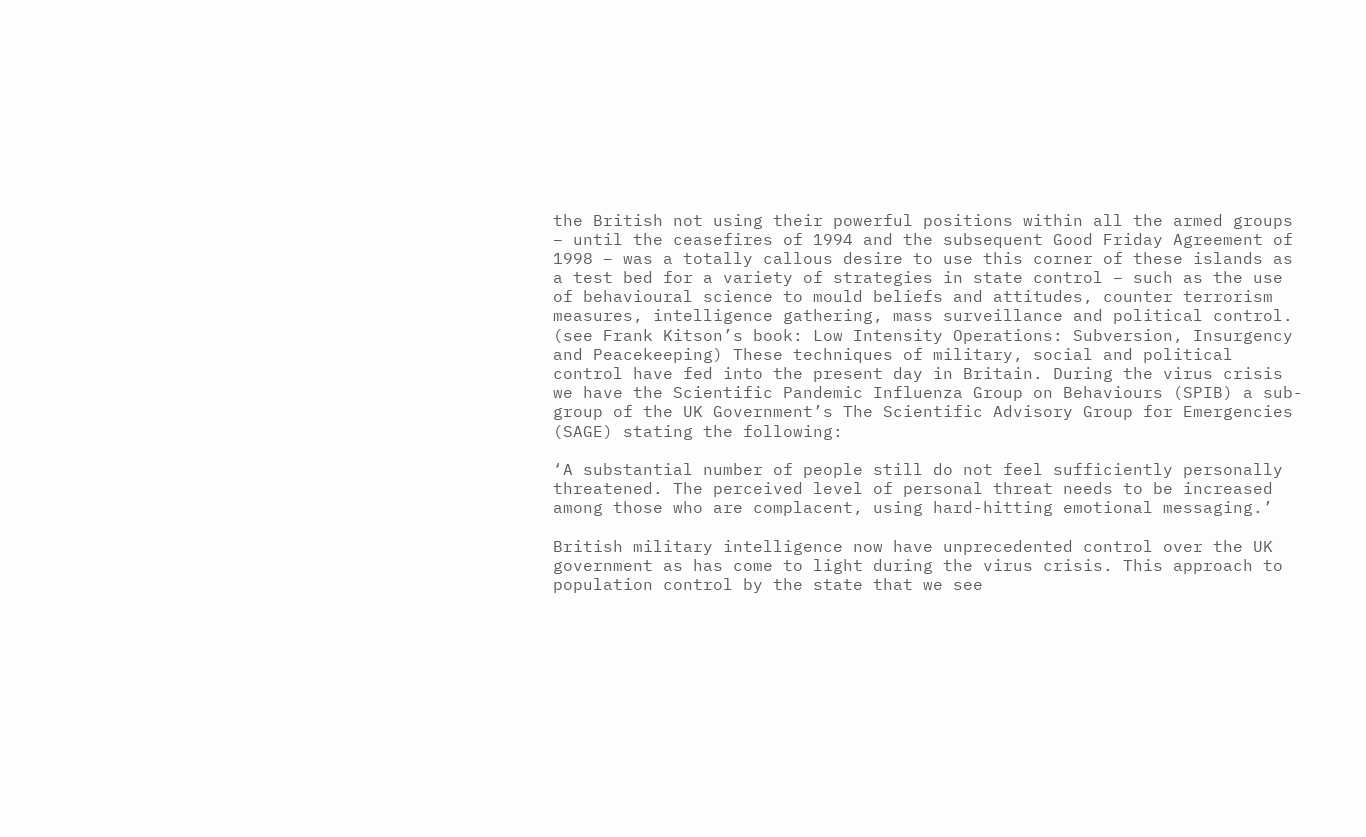the British not using their powerful positions within all the armed groups – until the ceasefires of 1994 and the subsequent Good Friday Agreement of 1998 – was a totally callous desire to use this corner of these islands as a test bed for a variety of strategies in state control – such as the use of behavioural science to mould beliefs and attitudes, counter terrorism measures, intelligence gathering, mass surveillance and political control. (see Frank Kitson’s book: Low Intensity Operations: Subversion, Insurgency and Peacekeeping) These techniques of military, social and political control have fed into the present day in Britain. During the virus crisis we have the Scientific Pandemic Influenza Group on Behaviours (SPIB) a sub-group of the UK Government’s The Scientific Advisory Group for Emergencies (SAGE) stating the following:

‘A substantial number of people still do not feel sufficiently personally threatened. The perceived level of personal threat needs to be increased among those who are complacent, using hard-hitting emotional messaging.’

British military intelligence now have unprecedented control over the UK government as has come to light during the virus crisis. This approach to population control by the state that we see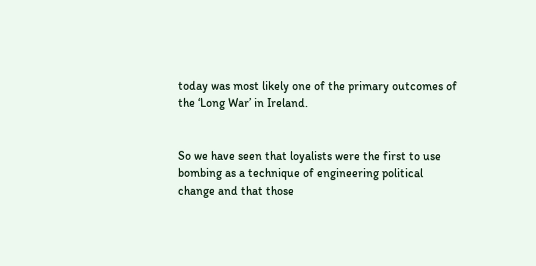today was most likely one of the primary outcomes of the ‘Long War’ in Ireland.


So we have seen that loyalists were the first to use bombing as a technique of engineering political change and that those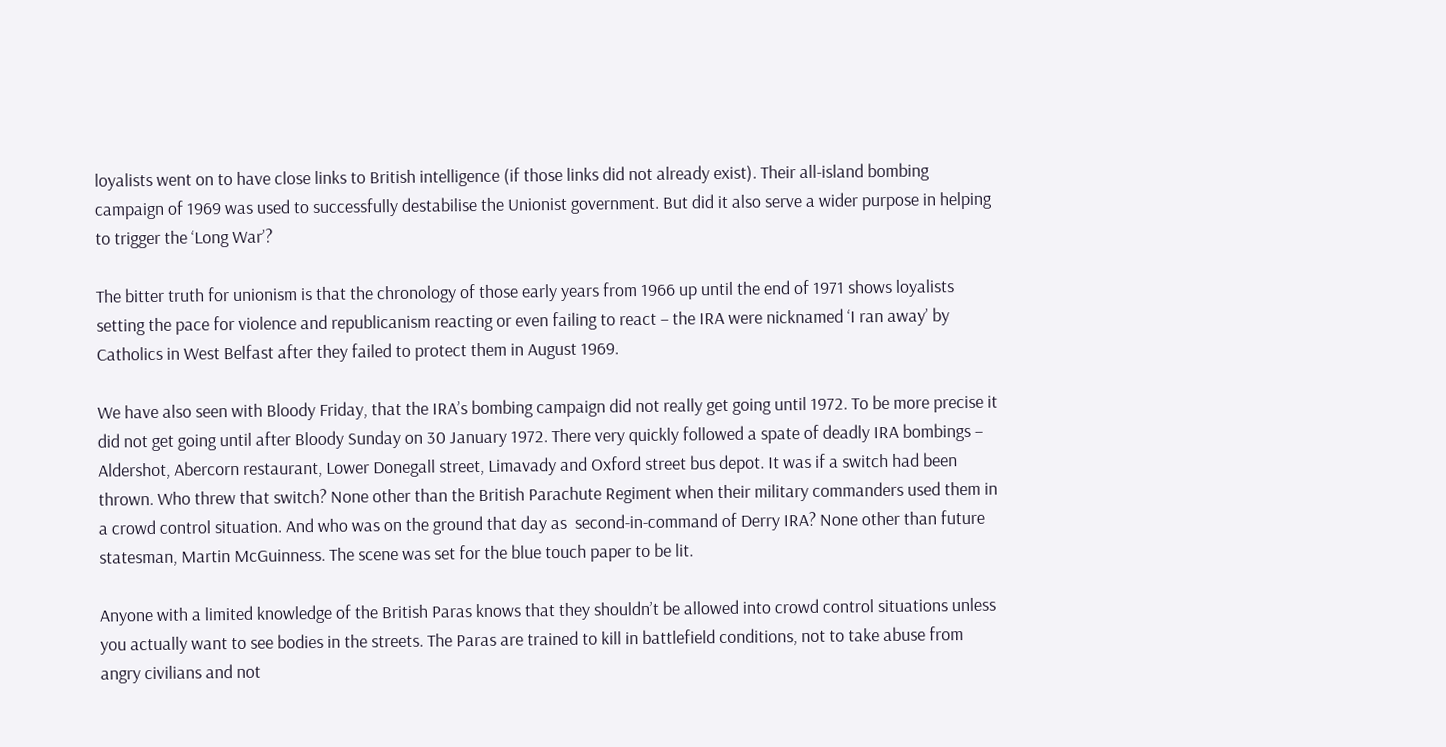loyalists went on to have close links to British intelligence (if those links did not already exist). Their all-island bombing campaign of 1969 was used to successfully destabilise the Unionist government. But did it also serve a wider purpose in helping to trigger the ‘Long War’?

The bitter truth for unionism is that the chronology of those early years from 1966 up until the end of 1971 shows loyalists setting the pace for violence and republicanism reacting or even failing to react – the IRA were nicknamed ‘I ran away’ by Catholics in West Belfast after they failed to protect them in August 1969.

We have also seen with Bloody Friday, that the IRA’s bombing campaign did not really get going until 1972. To be more precise it did not get going until after Bloody Sunday on 30 January 1972. There very quickly followed a spate of deadly IRA bombings – Aldershot, Abercorn restaurant, Lower Donegall street, Limavady and Oxford street bus depot. It was if a switch had been thrown. Who threw that switch? None other than the British Parachute Regiment when their military commanders used them in a crowd control situation. And who was on the ground that day as  second-in-command of Derry IRA? None other than future statesman, Martin McGuinness. The scene was set for the blue touch paper to be lit.

Anyone with a limited knowledge of the British Paras knows that they shouldn’t be allowed into crowd control situations unless you actually want to see bodies in the streets. The Paras are trained to kill in battlefield conditions, not to take abuse from angry civilians and not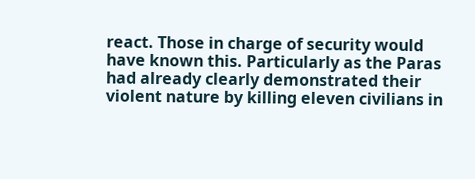react. Those in charge of security would have known this. Particularly as the Paras had already clearly demonstrated their violent nature by killing eleven civilians in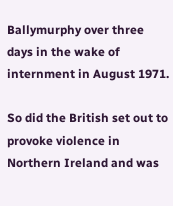Ballymurphy over three days in the wake of internment in August 1971.

So did the British set out to provoke violence in Northern Ireland and was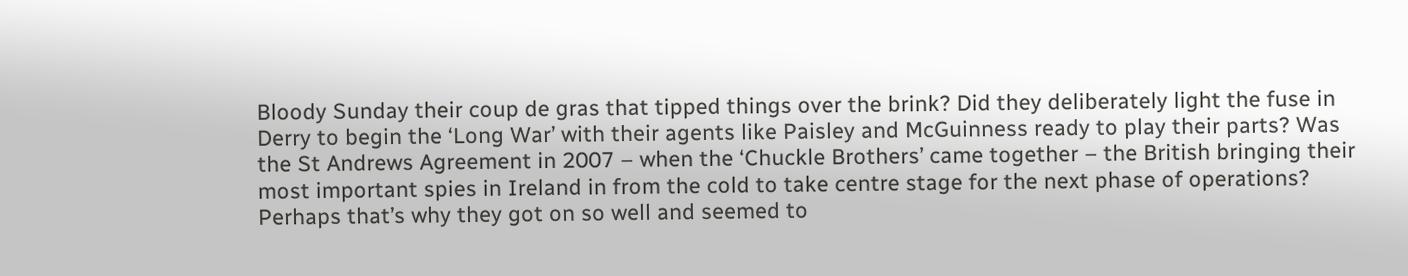Bloody Sunday their coup de gras that tipped things over the brink? Did they deliberately light the fuse in Derry to begin the ‘Long War’ with their agents like Paisley and McGuinness ready to play their parts? Was the St Andrews Agreement in 2007 – when the ‘Chuckle Brothers’ came together – the British bringing their most important spies in Ireland in from the cold to take centre stage for the next phase of operations? Perhaps that’s why they got on so well and seemed to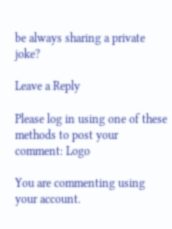be always sharing a private joke?

Leave a Reply

Please log in using one of these methods to post your comment: Logo

You are commenting using your account.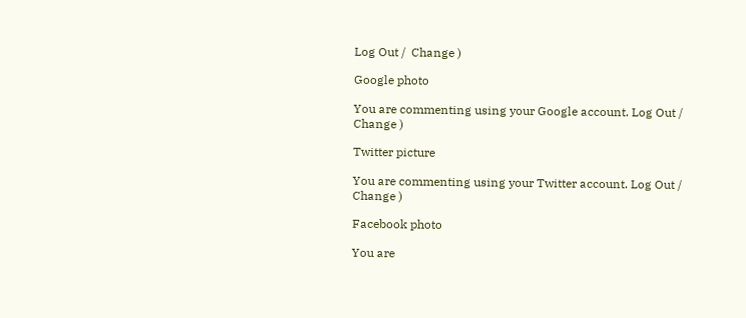Log Out /  Change )

Google photo

You are commenting using your Google account. Log Out /  Change )

Twitter picture

You are commenting using your Twitter account. Log Out /  Change )

Facebook photo

You are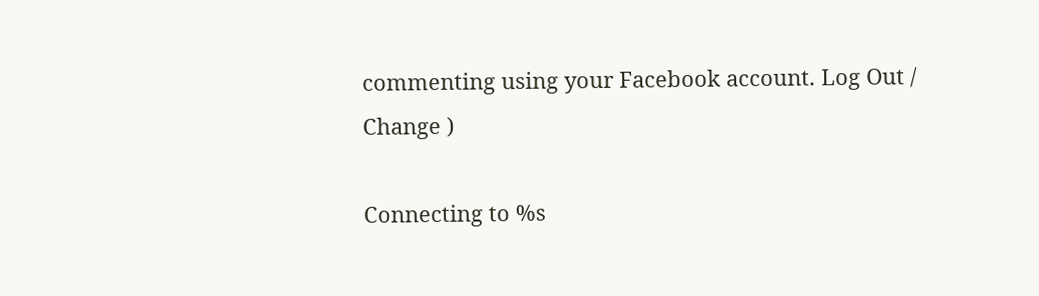commenting using your Facebook account. Log Out /  Change )

Connecting to %s